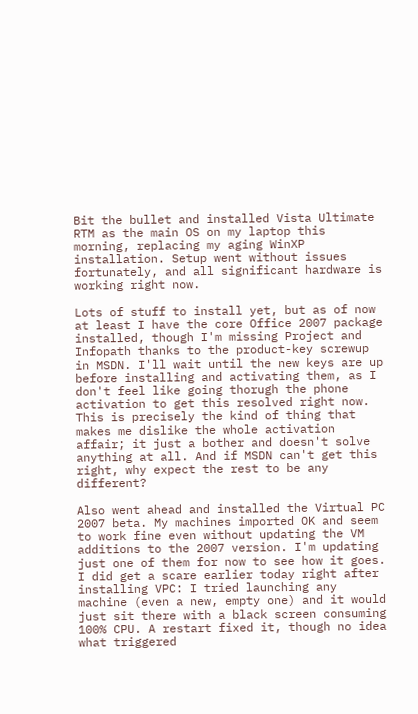Bit the bullet and installed Vista Ultimate RTM as the main OS on my laptop this morning, replacing my aging WinXP installation. Setup went without issues fortunately, and all significant hardware is working right now.

Lots of stuff to install yet, but as of now at least I have the core Office 2007 package installed, though I'm missing Project and Infopath thanks to the product-key screwup in MSDN. I'll wait until the new keys are up before installing and activating them, as I don't feel like going thorugh the phone activation to get this resolved right now. This is precisely the kind of thing that makes me dislike the whole activation affair; it just a bother and doesn't solve anything at all. And if MSDN can't get this right, why expect the rest to be any different?

Also went ahead and installed the Virtual PC 2007 beta. My machines imported OK and seem to work fine even without updating the VM additions to the 2007 version. I'm updating just one of them for now to see how it goes. I did get a scare earlier today right after installing VPC: I tried launching any machine (even a new, empty one) and it would just sit there with a black screen consuming 100% CPU. A restart fixed it, though no idea what triggered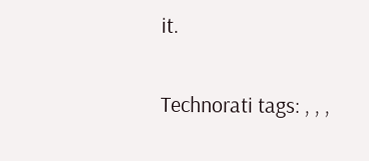it.

Technorati tags: , , ,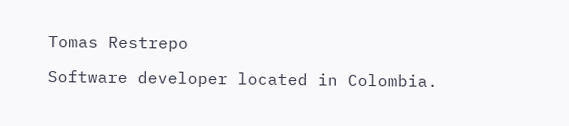Tomas Restrepo

Software developer located in Colombia.